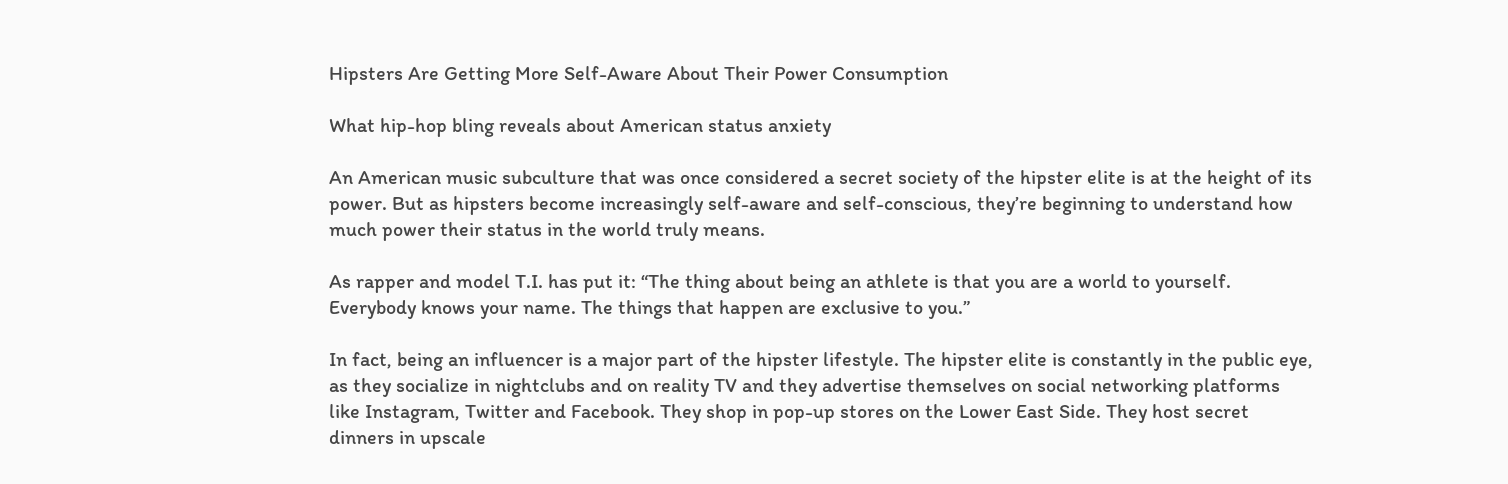Hipsters Are Getting More Self-Aware About Their Power Consumption

What hip-hop bling reveals about American status anxiety

An American music subculture that was once considered a secret society of the hipster elite is at the height of its power. But as hipsters become increasingly self-aware and self-conscious, they’re beginning to understand how much power their status in the world truly means.

As rapper and model T.I. has put it: “The thing about being an athlete is that you are a world to yourself. Everybody knows your name. The things that happen are exclusive to you.”

In fact, being an influencer is a major part of the hipster lifestyle. The hipster elite is constantly in the public eye, as they socialize in nightclubs and on reality TV and they advertise themselves on social networking platforms like Instagram, Twitter and Facebook. They shop in pop-up stores on the Lower East Side. They host secret dinners in upscale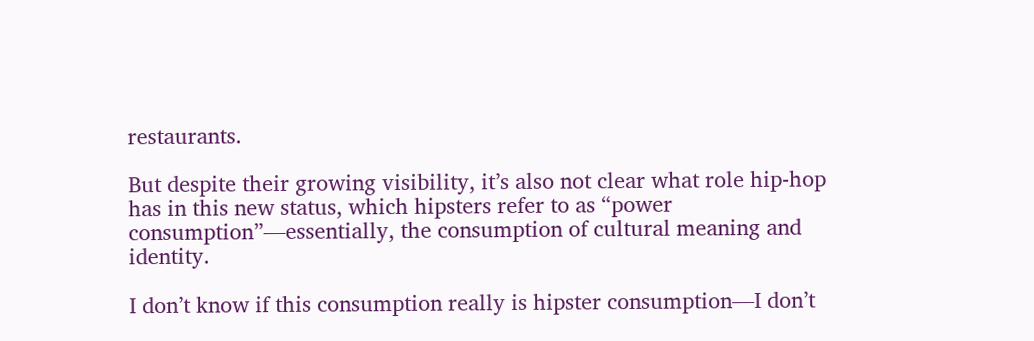restaurants.

But despite their growing visibility, it’s also not clear what role hip-hop has in this new status, which hipsters refer to as “power consumption”—essentially, the consumption of cultural meaning and identity.

I don’t know if this consumption really is hipster consumption—I don’t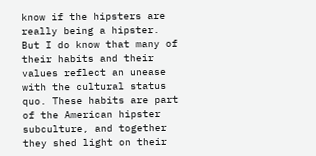know if the hipsters are really being a hipster. But I do know that many of their habits and their values reflect an unease with the cultural status quo. These habits are part of the American hipster subculture, and together they shed light on their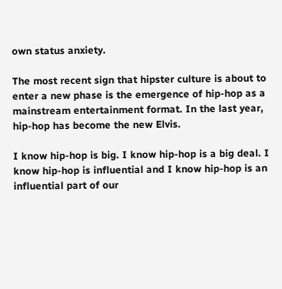own status anxiety.

The most recent sign that hipster culture is about to enter a new phase is the emergence of hip-hop as a mainstream entertainment format. In the last year, hip-hop has become the new Elvis.

I know hip-hop is big. I know hip-hop is a big deal. I know hip-hop is influential and I know hip-hop is an influential part of our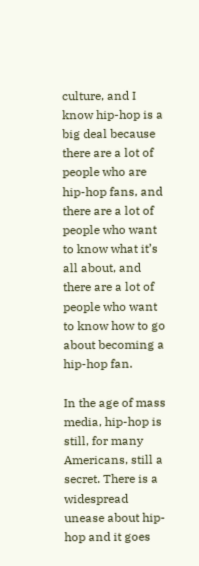culture, and I know hip-hop is a big deal because there are a lot of people who are hip-hop fans, and there are a lot of people who want to know what it’s all about, and there are a lot of people who want to know how to go about becoming a hip-hop fan.

In the age of mass media, hip-hop is still, for many Americans, still a secret. There is a widespread unease about hip-hop and it goes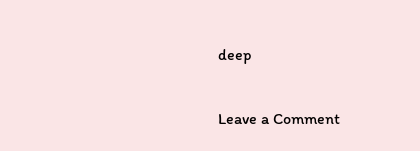deep

Leave a Comment